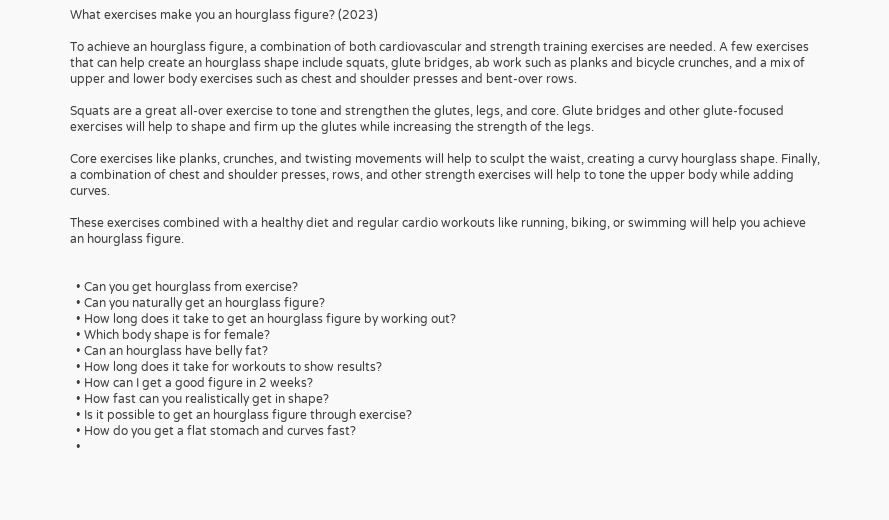What exercises make you an hourglass figure? (2023)

To achieve an hourglass figure, a combination of both cardiovascular and strength training exercises are needed. A few exercises that can help create an hourglass shape include squats, glute bridges, ab work such as planks and bicycle crunches, and a mix of upper and lower body exercises such as chest and shoulder presses and bent-over rows.

Squats are a great all-over exercise to tone and strengthen the glutes, legs, and core. Glute bridges and other glute-focused exercises will help to shape and firm up the glutes while increasing the strength of the legs.

Core exercises like planks, crunches, and twisting movements will help to sculpt the waist, creating a curvy hourglass shape. Finally, a combination of chest and shoulder presses, rows, and other strength exercises will help to tone the upper body while adding curves.

These exercises combined with a healthy diet and regular cardio workouts like running, biking, or swimming will help you achieve an hourglass figure.


  • Can you get hourglass from exercise?
  • Can you naturally get an hourglass figure?
  • How long does it take to get an hourglass figure by working out?
  • Which body shape is for female?
  • Can an hourglass have belly fat?
  • How long does it take for workouts to show results?
  • How can I get a good figure in 2 weeks?
  • How fast can you realistically get in shape?
  • Is it possible to get an hourglass figure through exercise?
  • How do you get a flat stomach and curves fast?
  •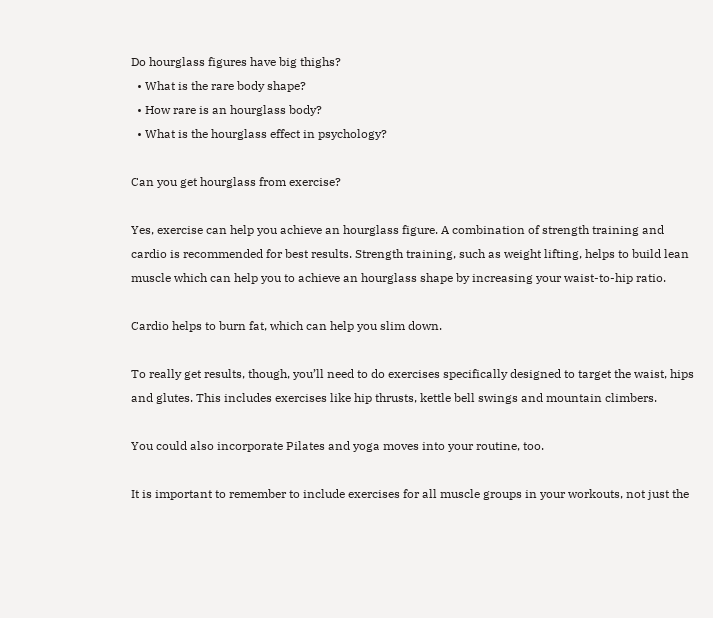Do hourglass figures have big thighs?
  • What is the rare body shape?
  • How rare is an hourglass body?
  • What is the hourglass effect in psychology?

Can you get hourglass from exercise?

Yes, exercise can help you achieve an hourglass figure. A combination of strength training and cardio is recommended for best results. Strength training, such as weight lifting, helps to build lean muscle which can help you to achieve an hourglass shape by increasing your waist-to-hip ratio.

Cardio helps to burn fat, which can help you slim down.

To really get results, though, you’ll need to do exercises specifically designed to target the waist, hips and glutes. This includes exercises like hip thrusts, kettle bell swings and mountain climbers.

You could also incorporate Pilates and yoga moves into your routine, too.

It is important to remember to include exercises for all muscle groups in your workouts, not just the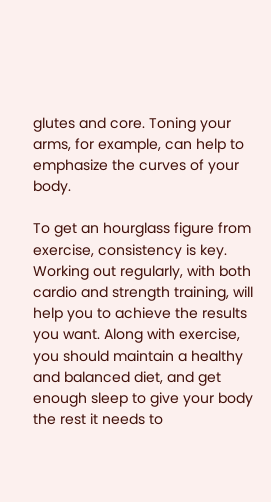glutes and core. Toning your arms, for example, can help to emphasize the curves of your body.

To get an hourglass figure from exercise, consistency is key. Working out regularly, with both cardio and strength training, will help you to achieve the results you want. Along with exercise, you should maintain a healthy and balanced diet, and get enough sleep to give your body the rest it needs to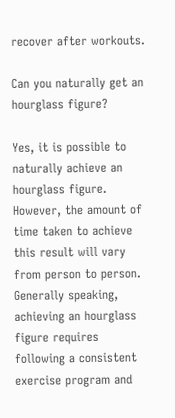recover after workouts.

Can you naturally get an hourglass figure?

Yes, it is possible to naturally achieve an hourglass figure. However, the amount of time taken to achieve this result will vary from person to person. Generally speaking, achieving an hourglass figure requires following a consistent exercise program and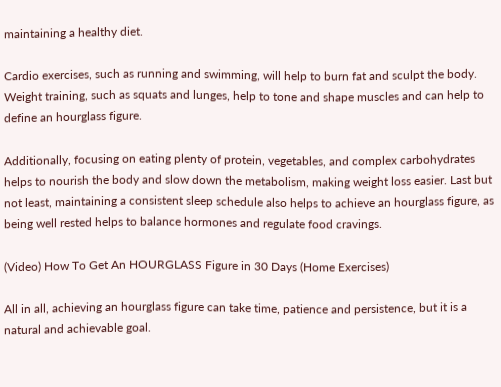maintaining a healthy diet.

Cardio exercises, such as running and swimming, will help to burn fat and sculpt the body. Weight training, such as squats and lunges, help to tone and shape muscles and can help to define an hourglass figure.

Additionally, focusing on eating plenty of protein, vegetables, and complex carbohydrates helps to nourish the body and slow down the metabolism, making weight loss easier. Last but not least, maintaining a consistent sleep schedule also helps to achieve an hourglass figure, as being well rested helps to balance hormones and regulate food cravings.

(Video) How To Get An HOURGLASS Figure in 30 Days (Home Exercises)

All in all, achieving an hourglass figure can take time, patience and persistence, but it is a natural and achievable goal.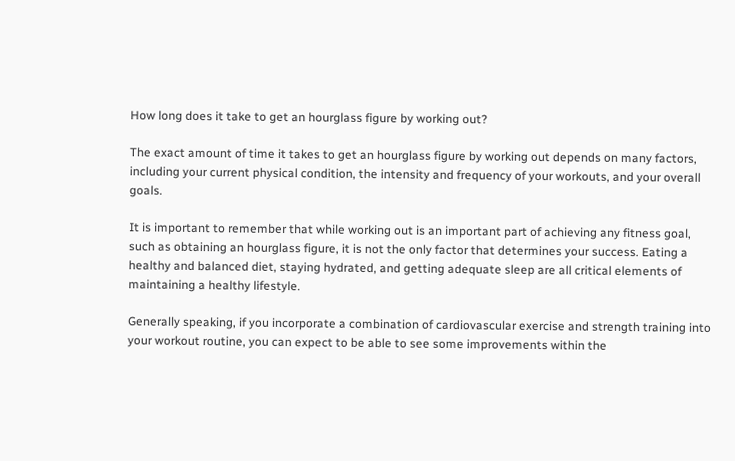How long does it take to get an hourglass figure by working out?

The exact amount of time it takes to get an hourglass figure by working out depends on many factors, including your current physical condition, the intensity and frequency of your workouts, and your overall goals.

It is important to remember that while working out is an important part of achieving any fitness goal, such as obtaining an hourglass figure, it is not the only factor that determines your success. Eating a healthy and balanced diet, staying hydrated, and getting adequate sleep are all critical elements of maintaining a healthy lifestyle.

Generally speaking, if you incorporate a combination of cardiovascular exercise and strength training into your workout routine, you can expect to be able to see some improvements within the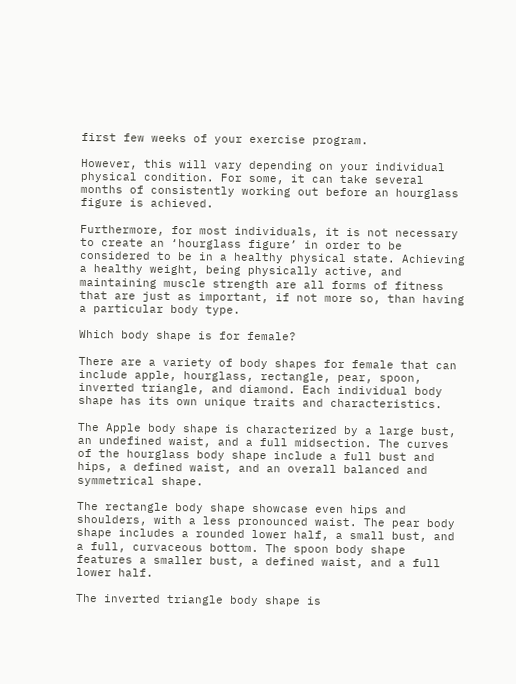first few weeks of your exercise program.

However, this will vary depending on your individual physical condition. For some, it can take several months of consistently working out before an hourglass figure is achieved.

Furthermore, for most individuals, it is not necessary to create an ‘hourglass figure’ in order to be considered to be in a healthy physical state. Achieving a healthy weight, being physically active, and maintaining muscle strength are all forms of fitness that are just as important, if not more so, than having a particular body type.

Which body shape is for female?

There are a variety of body shapes for female that can include apple, hourglass, rectangle, pear, spoon, inverted triangle, and diamond. Each individual body shape has its own unique traits and characteristics.

The Apple body shape is characterized by a large bust, an undefined waist, and a full midsection. The curves of the hourglass body shape include a full bust and hips, a defined waist, and an overall balanced and symmetrical shape.

The rectangle body shape showcase even hips and shoulders, with a less pronounced waist. The pear body shape includes a rounded lower half, a small bust, and a full, curvaceous bottom. The spoon body shape features a smaller bust, a defined waist, and a full lower half.

The inverted triangle body shape is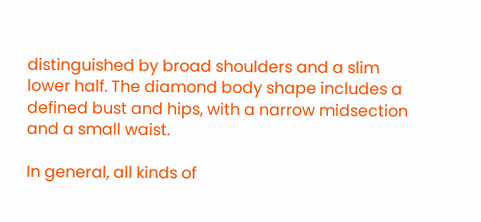distinguished by broad shoulders and a slim lower half. The diamond body shape includes a defined bust and hips, with a narrow midsection and a small waist.

In general, all kinds of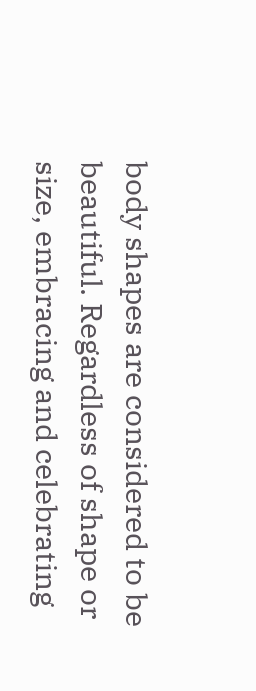body shapes are considered to be beautiful. Regardless of shape or size, embracing and celebrating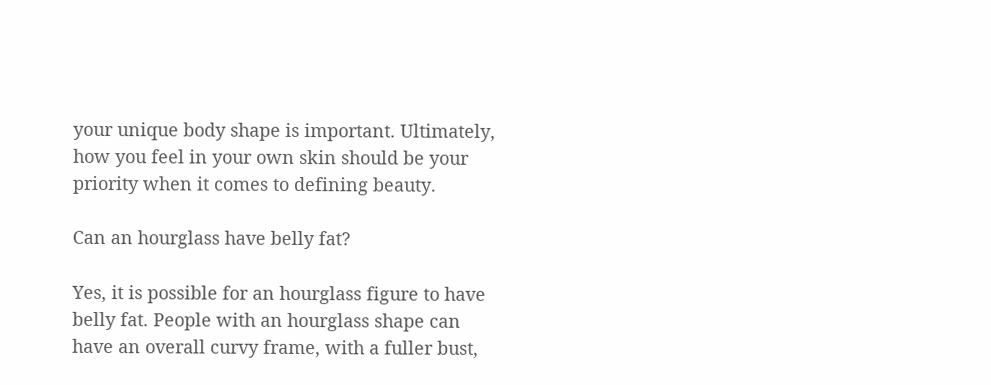your unique body shape is important. Ultimately, how you feel in your own skin should be your priority when it comes to defining beauty.

Can an hourglass have belly fat?

Yes, it is possible for an hourglass figure to have belly fat. People with an hourglass shape can have an overall curvy frame, with a fuller bust,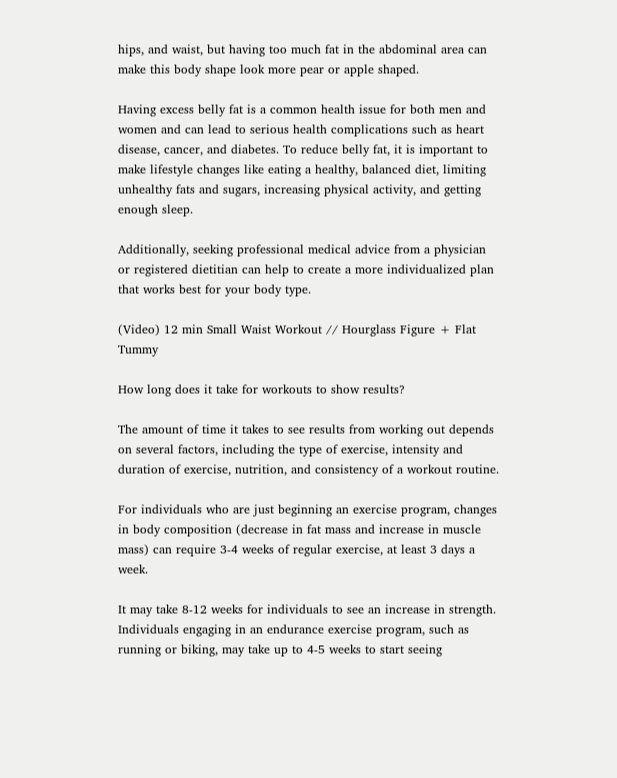hips, and waist, but having too much fat in the abdominal area can make this body shape look more pear or apple shaped.

Having excess belly fat is a common health issue for both men and women and can lead to serious health complications such as heart disease, cancer, and diabetes. To reduce belly fat, it is important to make lifestyle changes like eating a healthy, balanced diet, limiting unhealthy fats and sugars, increasing physical activity, and getting enough sleep.

Additionally, seeking professional medical advice from a physician or registered dietitian can help to create a more individualized plan that works best for your body type.

(Video) 12 min Small Waist Workout // Hourglass Figure + Flat Tummy

How long does it take for workouts to show results?

The amount of time it takes to see results from working out depends on several factors, including the type of exercise, intensity and duration of exercise, nutrition, and consistency of a workout routine.

For individuals who are just beginning an exercise program, changes in body composition (decrease in fat mass and increase in muscle mass) can require 3-4 weeks of regular exercise, at least 3 days a week.

It may take 8-12 weeks for individuals to see an increase in strength. Individuals engaging in an endurance exercise program, such as running or biking, may take up to 4-5 weeks to start seeing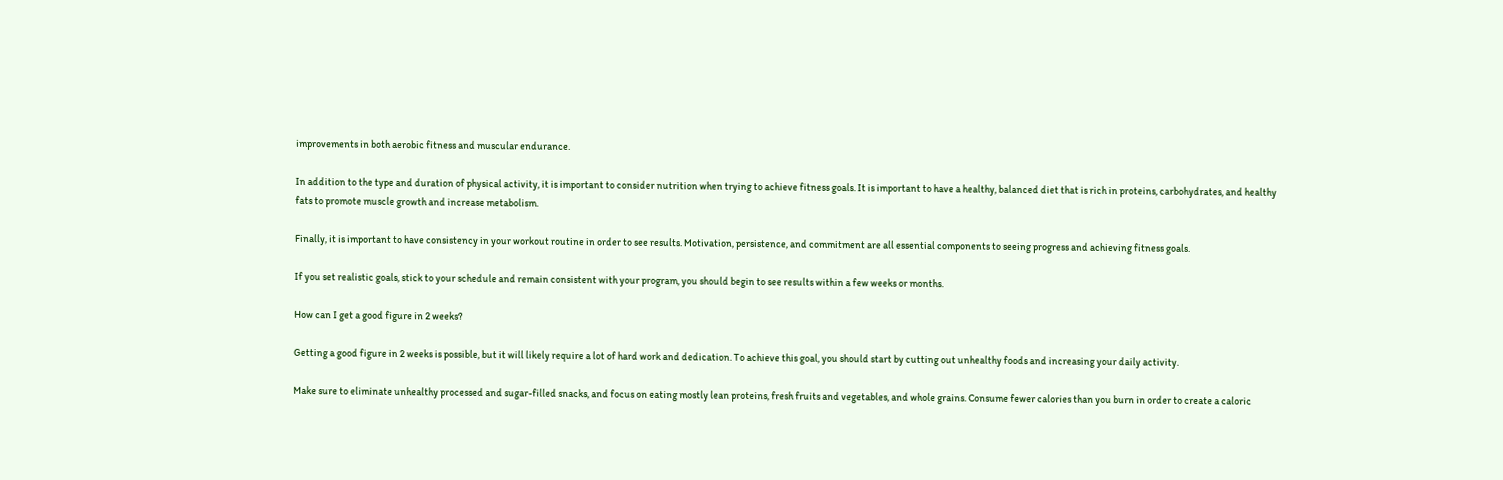improvements in both aerobic fitness and muscular endurance.

In addition to the type and duration of physical activity, it is important to consider nutrition when trying to achieve fitness goals. It is important to have a healthy, balanced diet that is rich in proteins, carbohydrates, and healthy fats to promote muscle growth and increase metabolism.

Finally, it is important to have consistency in your workout routine in order to see results. Motivation, persistence, and commitment are all essential components to seeing progress and achieving fitness goals.

If you set realistic goals, stick to your schedule and remain consistent with your program, you should begin to see results within a few weeks or months.

How can I get a good figure in 2 weeks?

Getting a good figure in 2 weeks is possible, but it will likely require a lot of hard work and dedication. To achieve this goal, you should start by cutting out unhealthy foods and increasing your daily activity.

Make sure to eliminate unhealthy processed and sugar-filled snacks, and focus on eating mostly lean proteins, fresh fruits and vegetables, and whole grains. Consume fewer calories than you burn in order to create a caloric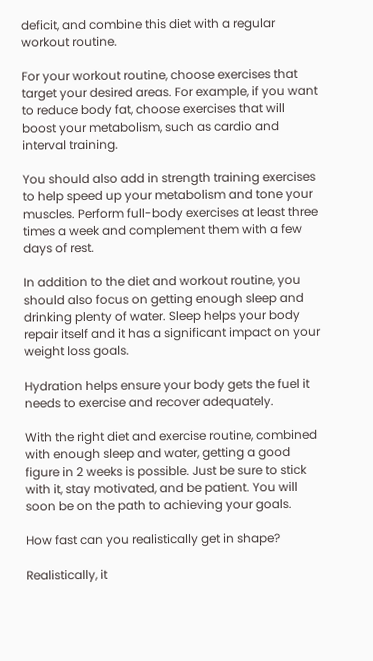deficit, and combine this diet with a regular workout routine.

For your workout routine, choose exercises that target your desired areas. For example, if you want to reduce body fat, choose exercises that will boost your metabolism, such as cardio and interval training.

You should also add in strength training exercises to help speed up your metabolism and tone your muscles. Perform full-body exercises at least three times a week and complement them with a few days of rest.

In addition to the diet and workout routine, you should also focus on getting enough sleep and drinking plenty of water. Sleep helps your body repair itself and it has a significant impact on your weight loss goals.

Hydration helps ensure your body gets the fuel it needs to exercise and recover adequately.

With the right diet and exercise routine, combined with enough sleep and water, getting a good figure in 2 weeks is possible. Just be sure to stick with it, stay motivated, and be patient. You will soon be on the path to achieving your goals.

How fast can you realistically get in shape?

Realistically, it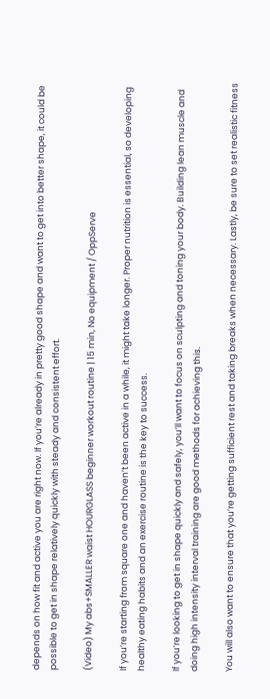depends on how fit and active you are right now. If you’re already in pretty good shape and want to get into better shape, it could be possible to get in shape relatively quickly with steady and consistent effort.

(Video) My abs+SMALLER waist HOURGLASS beginner workout routine | 15 min, No equipment / OppServe

If you’re starting from square one and haven’t been active in a while, it might take longer. Proper nutrition is essential, so developing healthy eating habits and an exercise routine is the key to success.

If you’re looking to get in shape quickly and safely, you’ll want to focus on sculpting and toning your body. Building lean muscle and doing high intensity interval training are good methods for achieving this.

You will also want to ensure that you’re getting sufficient rest and taking breaks when necessary. Lastly, be sure to set realistic fitness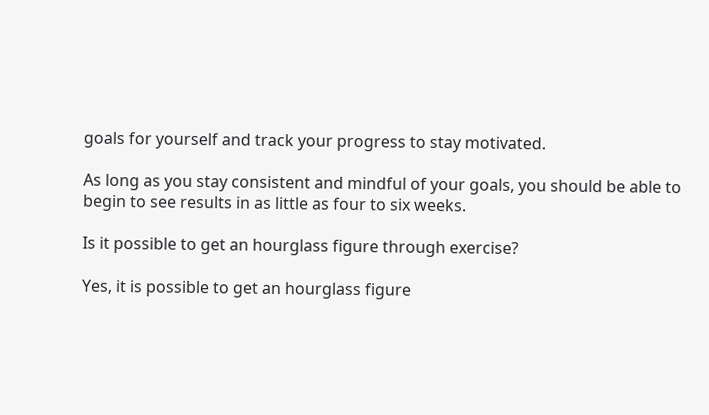goals for yourself and track your progress to stay motivated.

As long as you stay consistent and mindful of your goals, you should be able to begin to see results in as little as four to six weeks.

Is it possible to get an hourglass figure through exercise?

Yes, it is possible to get an hourglass figure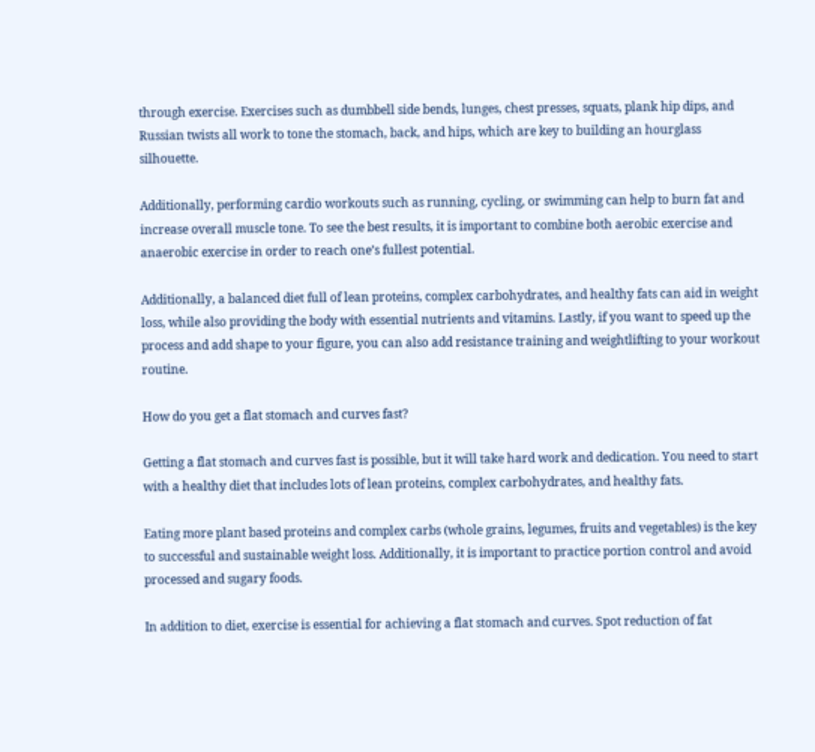through exercise. Exercises such as dumbbell side bends, lunges, chest presses, squats, plank hip dips, and Russian twists all work to tone the stomach, back, and hips, which are key to building an hourglass silhouette.

Additionally, performing cardio workouts such as running, cycling, or swimming can help to burn fat and increase overall muscle tone. To see the best results, it is important to combine both aerobic exercise and anaerobic exercise in order to reach one’s fullest potential.

Additionally, a balanced diet full of lean proteins, complex carbohydrates, and healthy fats can aid in weight loss, while also providing the body with essential nutrients and vitamins. Lastly, if you want to speed up the process and add shape to your figure, you can also add resistance training and weightlifting to your workout routine.

How do you get a flat stomach and curves fast?

Getting a flat stomach and curves fast is possible, but it will take hard work and dedication. You need to start with a healthy diet that includes lots of lean proteins, complex carbohydrates, and healthy fats.

Eating more plant based proteins and complex carbs (whole grains, legumes, fruits and vegetables) is the key to successful and sustainable weight loss. Additionally, it is important to practice portion control and avoid processed and sugary foods.

In addition to diet, exercise is essential for achieving a flat stomach and curves. Spot reduction of fat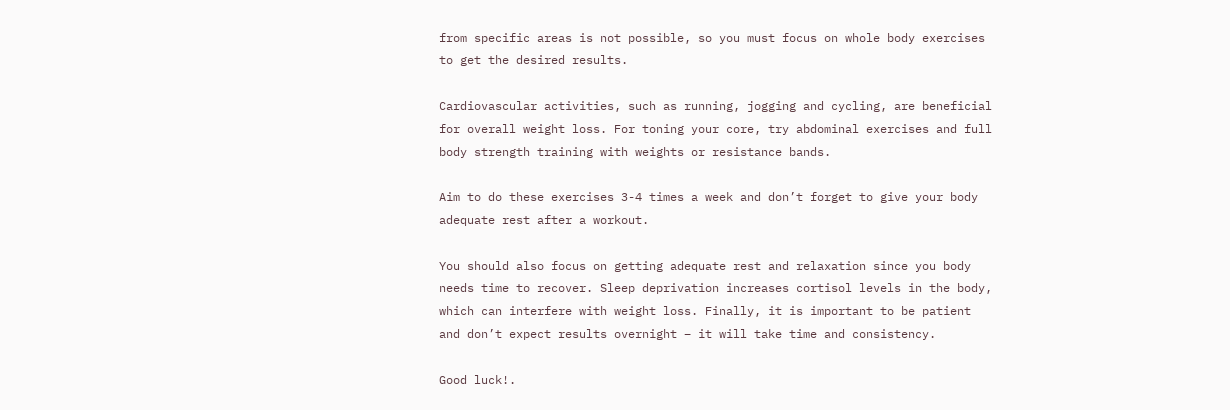from specific areas is not possible, so you must focus on whole body exercises to get the desired results.

Cardiovascular activities, such as running, jogging and cycling, are beneficial for overall weight loss. For toning your core, try abdominal exercises and full body strength training with weights or resistance bands.

Aim to do these exercises 3-4 times a week and don’t forget to give your body adequate rest after a workout.

You should also focus on getting adequate rest and relaxation since you body needs time to recover. Sleep deprivation increases cortisol levels in the body, which can interfere with weight loss. Finally, it is important to be patient and don’t expect results overnight – it will take time and consistency.

Good luck!.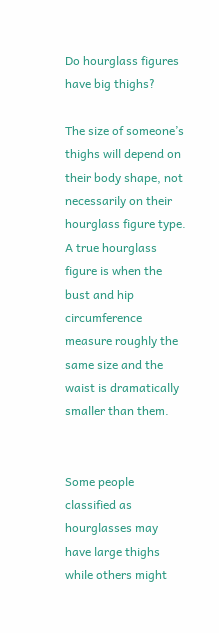Do hourglass figures have big thighs?

The size of someone’s thighs will depend on their body shape, not necessarily on their hourglass figure type. A true hourglass figure is when the bust and hip circumference measure roughly the same size and the waist is dramatically smaller than them.


Some people classified as hourglasses may have large thighs while others might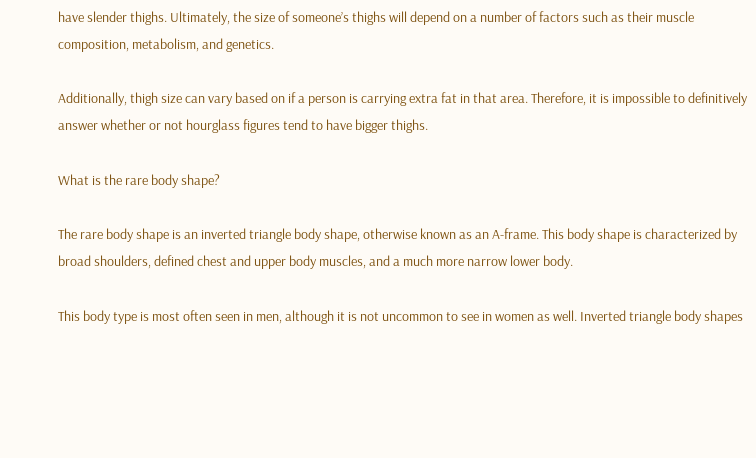have slender thighs. Ultimately, the size of someone’s thighs will depend on a number of factors such as their muscle composition, metabolism, and genetics.

Additionally, thigh size can vary based on if a person is carrying extra fat in that area. Therefore, it is impossible to definitively answer whether or not hourglass figures tend to have bigger thighs.

What is the rare body shape?

The rare body shape is an inverted triangle body shape, otherwise known as an A-frame. This body shape is characterized by broad shoulders, defined chest and upper body muscles, and a much more narrow lower body.

This body type is most often seen in men, although it is not uncommon to see in women as well. Inverted triangle body shapes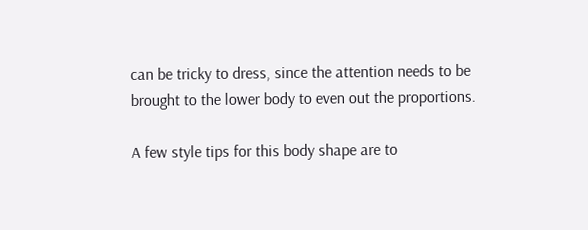can be tricky to dress, since the attention needs to be brought to the lower body to even out the proportions.

A few style tips for this body shape are to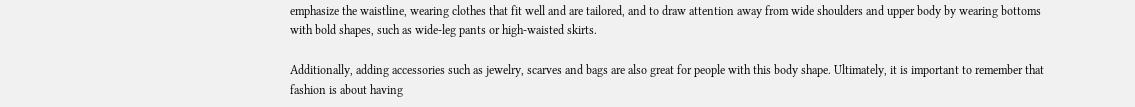emphasize the waistline, wearing clothes that fit well and are tailored, and to draw attention away from wide shoulders and upper body by wearing bottoms with bold shapes, such as wide-leg pants or high-waisted skirts.

Additionally, adding accessories such as jewelry, scarves and bags are also great for people with this body shape. Ultimately, it is important to remember that fashion is about having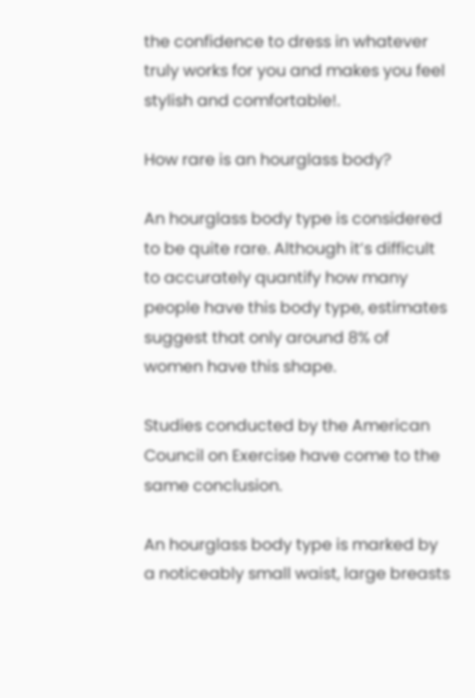the confidence to dress in whatever truly works for you and makes you feel stylish and comfortable!.

How rare is an hourglass body?

An hourglass body type is considered to be quite rare. Although it’s difficult to accurately quantify how many people have this body type, estimates suggest that only around 8% of women have this shape.

Studies conducted by the American Council on Exercise have come to the same conclusion.

An hourglass body type is marked by a noticeably small waist, large breasts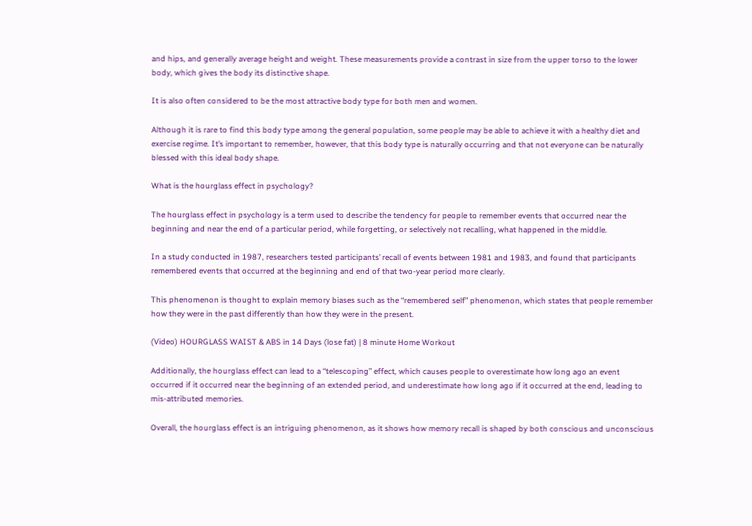and hips, and generally average height and weight. These measurements provide a contrast in size from the upper torso to the lower body, which gives the body its distinctive shape.

It is also often considered to be the most attractive body type for both men and women.

Although it is rare to find this body type among the general population, some people may be able to achieve it with a healthy diet and exercise regime. It’s important to remember, however, that this body type is naturally occurring and that not everyone can be naturally blessed with this ideal body shape.

What is the hourglass effect in psychology?

The hourglass effect in psychology is a term used to describe the tendency for people to remember events that occurred near the beginning and near the end of a particular period, while forgetting, or selectively not recalling, what happened in the middle.

In a study conducted in 1987, researchers tested participants’ recall of events between 1981 and 1983, and found that participants remembered events that occurred at the beginning and end of that two-year period more clearly.

This phenomenon is thought to explain memory biases such as the “remembered self” phenomenon, which states that people remember how they were in the past differently than how they were in the present.

(Video) HOURGLASS WAIST & ABS in 14 Days (lose fat) | 8 minute Home Workout

Additionally, the hourglass effect can lead to a “telescoping” effect, which causes people to overestimate how long ago an event occurred if it occurred near the beginning of an extended period, and underestimate how long ago if it occurred at the end, leading to mis-attributed memories.

Overall, the hourglass effect is an intriguing phenomenon, as it shows how memory recall is shaped by both conscious and unconscious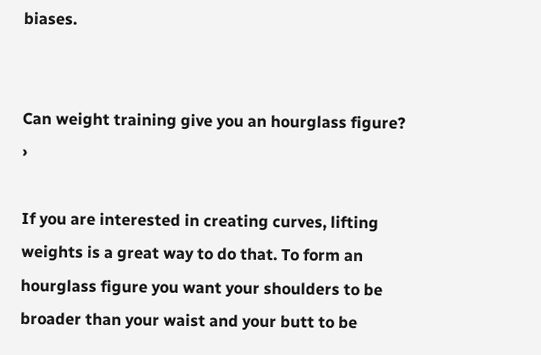biases.


Can weight training give you an hourglass figure? ›

If you are interested in creating curves, lifting weights is a great way to do that. To form an hourglass figure you want your shoulders to be broader than your waist and your butt to be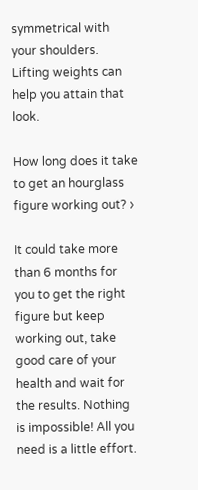symmetrical with your shoulders. Lifting weights can help you attain that look.

How long does it take to get an hourglass figure working out? ›

It could take more than 6 months for you to get the right figure but keep working out, take good care of your health and wait for the results. Nothing is impossible! All you need is a little effort.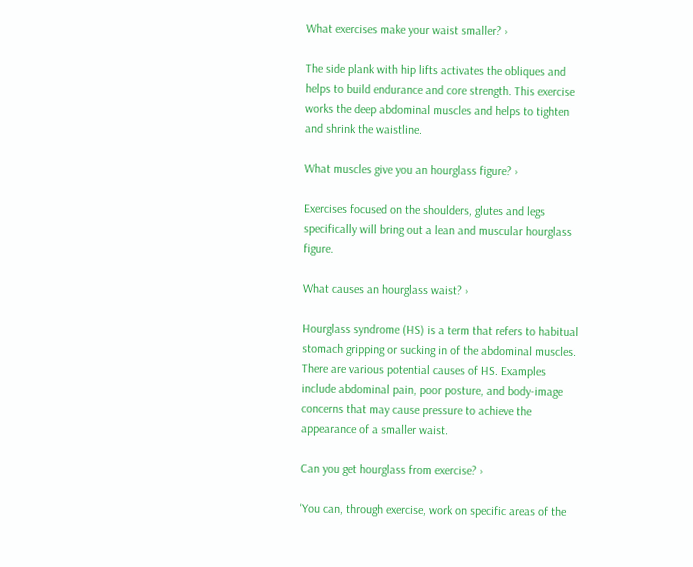What exercises make your waist smaller? ›

The side plank with hip lifts activates the obliques and helps to build endurance and core strength. This exercise works the deep abdominal muscles and helps to tighten and shrink the waistline.

What muscles give you an hourglass figure? ›

Exercises focused on the shoulders, glutes and legs specifically will bring out a lean and muscular hourglass figure.

What causes an hourglass waist? ›

Hourglass syndrome (HS) is a term that refers to habitual stomach gripping or sucking in of the abdominal muscles. There are various potential causes of HS. Examples include abdominal pain, poor posture, and body-image concerns that may cause pressure to achieve the appearance of a smaller waist.

Can you get hourglass from exercise? ›

'You can, through exercise, work on specific areas of the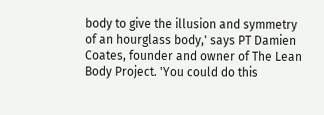body to give the illusion and symmetry of an hourglass body,' says PT Damien Coates, founder and owner of The Lean Body Project. 'You could do this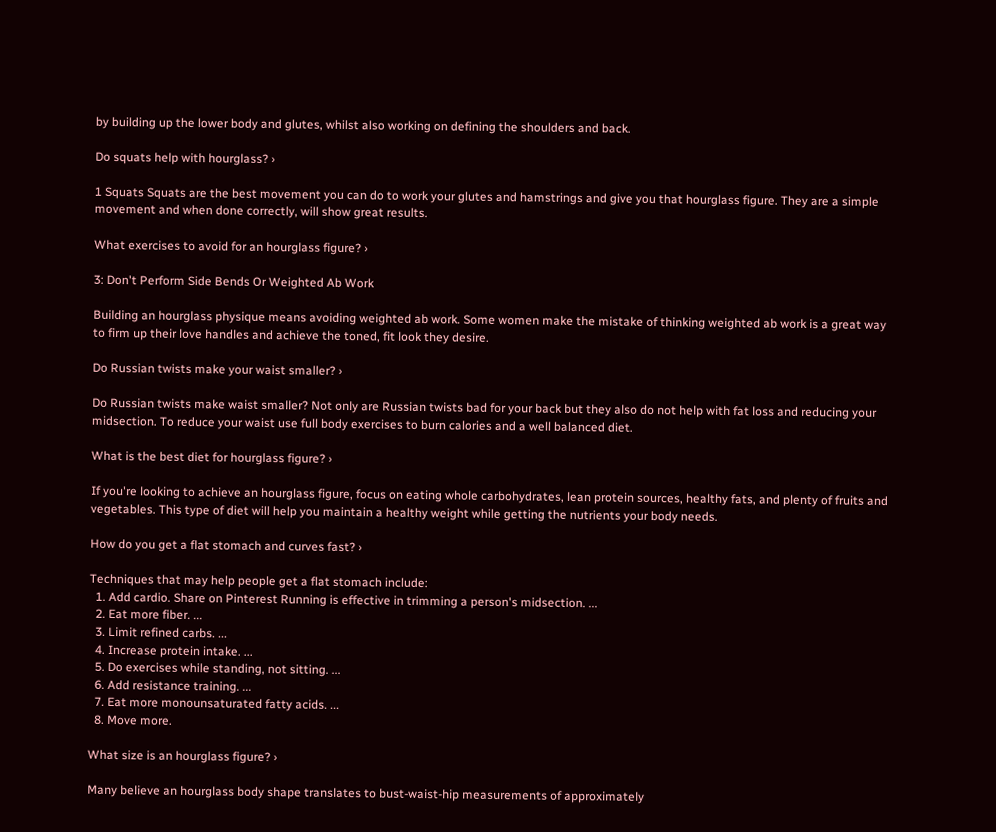by building up the lower body and glutes, whilst also working on defining the shoulders and back.

Do squats help with hourglass? ›

1 Squats Squats are the best movement you can do to work your glutes and hamstrings and give you that hourglass figure. They are a simple movement and when done correctly, will show great results.

What exercises to avoid for an hourglass figure? ›

3: Don't Perform Side Bends Or Weighted Ab Work

Building an hourglass physique means avoiding weighted ab work. Some women make the mistake of thinking weighted ab work is a great way to firm up their love handles and achieve the toned, fit look they desire.

Do Russian twists make your waist smaller? ›

Do Russian twists make waist smaller? Not only are Russian twists bad for your back but they also do not help with fat loss and reducing your midsection. To reduce your waist use full body exercises to burn calories and a well balanced diet.

What is the best diet for hourglass figure? ›

If you're looking to achieve an hourglass figure, focus on eating whole carbohydrates, lean protein sources, healthy fats, and plenty of fruits and vegetables. This type of diet will help you maintain a healthy weight while getting the nutrients your body needs.

How do you get a flat stomach and curves fast? ›

Techniques that may help people get a flat stomach include:
  1. Add cardio. Share on Pinterest Running is effective in trimming a person's midsection. ...
  2. Eat more fiber. ...
  3. Limit refined carbs. ...
  4. Increase protein intake. ...
  5. Do exercises while standing, not sitting. ...
  6. Add resistance training. ...
  7. Eat more monounsaturated fatty acids. ...
  8. Move more.

What size is an hourglass figure? ›

Many believe an hourglass body shape translates to bust-waist-hip measurements of approximately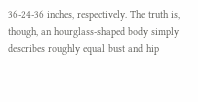36-24-36 inches, respectively. The truth is, though, an hourglass-shaped body simply describes roughly equal bust and hip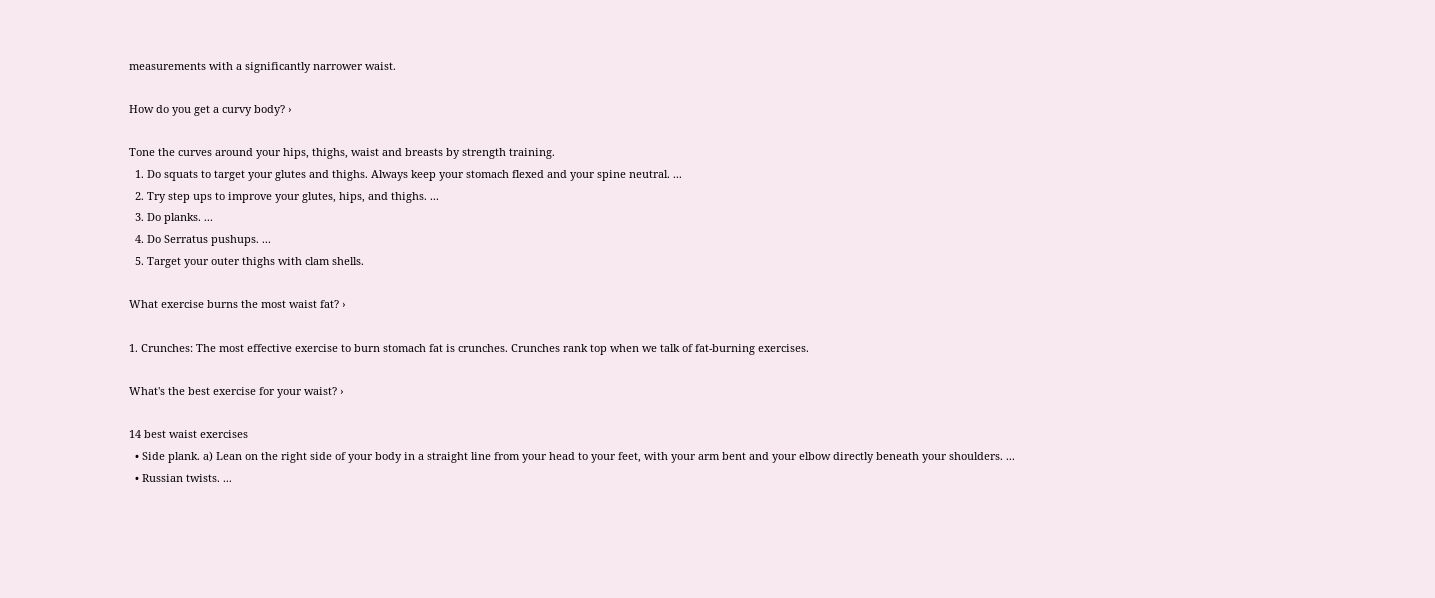measurements with a significantly narrower waist.

How do you get a curvy body? ›

Tone the curves around your hips, thighs, waist and breasts by strength training.
  1. Do squats to target your glutes and thighs. Always keep your stomach flexed and your spine neutral. ...
  2. Try step ups to improve your glutes, hips, and thighs. ...
  3. Do planks. ...
  4. Do Serratus pushups. ...
  5. Target your outer thighs with clam shells.

What exercise burns the most waist fat? ›

1. Crunches: The most effective exercise to burn stomach fat is crunches. Crunches rank top when we talk of fat-burning exercises.

What's the best exercise for your waist? ›

14 best waist exercises
  • Side plank. a) Lean on the right side of your body in a straight line from your head to your feet, with your arm bent and your elbow directly beneath your shoulders. ...
  • Russian twists. ...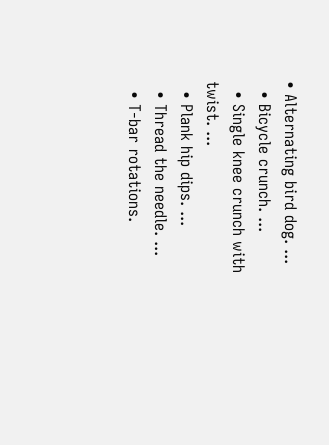• Alternating bird dog. ...
  • Bicycle crunch. ...
  • Single knee crunch with twist. ...
  • Plank hip dips. ...
  • Thread the needle. ...
  • T-bar rotations.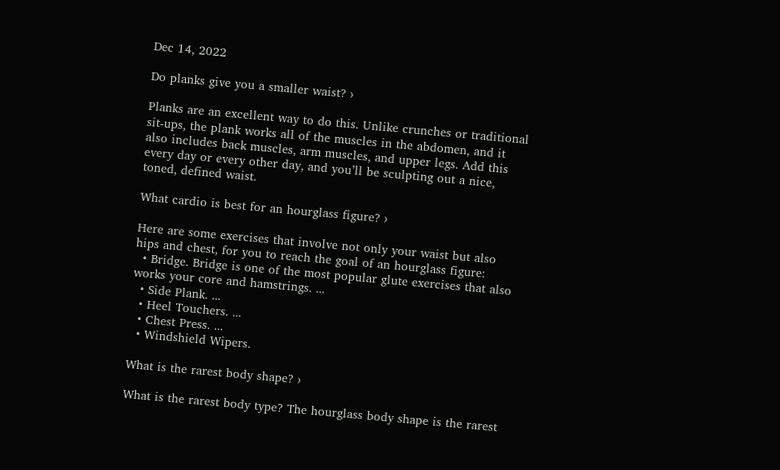Dec 14, 2022

Do planks give you a smaller waist? ›

Planks are an excellent way to do this. Unlike crunches or traditional sit-ups, the plank works all of the muscles in the abdomen, and it also includes back muscles, arm muscles, and upper legs. Add this every day or every other day, and you’ll be sculpting out a nice, toned, defined waist.

What cardio is best for an hourglass figure? ›

Here are some exercises that involve not only your waist but also hips and chest, for you to reach the goal of an hourglass figure:
  • Bridge. Bridge is one of the most popular glute exercises that also works your core and hamstrings. ...
  • Side Plank. ...
  • Heel Touchers. ...
  • Chest Press. ...
  • Windshield Wipers.

What is the rarest body shape? ›

What is the rarest body type? The hourglass body shape is the rarest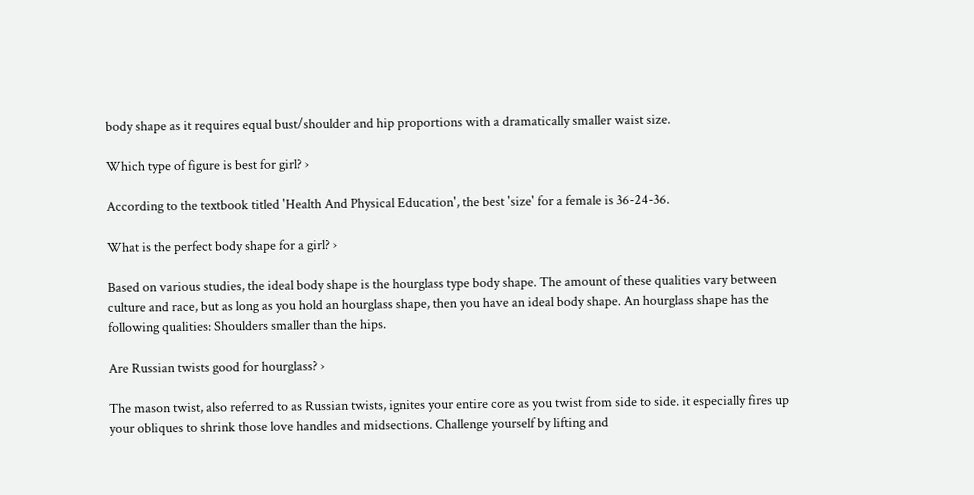body shape as it requires equal bust/shoulder and hip proportions with a dramatically smaller waist size.

Which type of figure is best for girl? ›

According to the textbook titled 'Health And Physical Education', the best 'size' for a female is 36-24-36.

What is the perfect body shape for a girl? ›

Based on various studies, the ideal body shape is the hourglass type body shape. The amount of these qualities vary between culture and race, but as long as you hold an hourglass shape, then you have an ideal body shape. An hourglass shape has the following qualities: Shoulders smaller than the hips.

Are Russian twists good for hourglass? ›

The mason twist, also referred to as Russian twists, ignites your entire core as you twist from side to side. it especially fires up your obliques to shrink those love handles and midsections. Challenge yourself by lifting and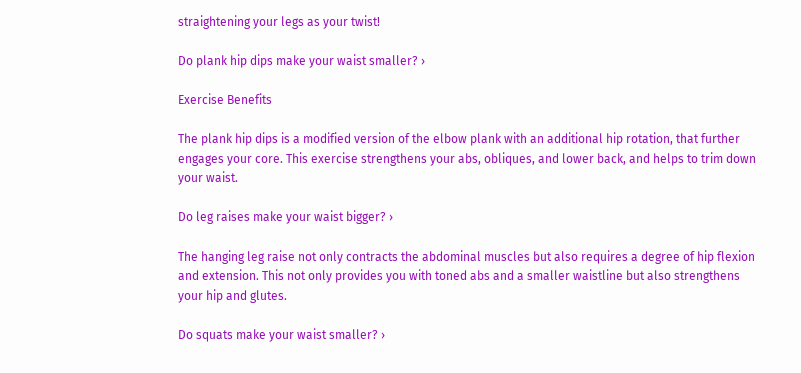straightening your legs as your twist!

Do plank hip dips make your waist smaller? ›

Exercise Benefits

The plank hip dips is a modified version of the elbow plank with an additional hip rotation, that further engages your core. This exercise strengthens your abs, obliques, and lower back, and helps to trim down your waist.

Do leg raises make your waist bigger? ›

The hanging leg raise not only contracts the abdominal muscles but also requires a degree of hip flexion and extension. This not only provides you with toned abs and a smaller waistline but also strengthens your hip and glutes.

Do squats make your waist smaller? ›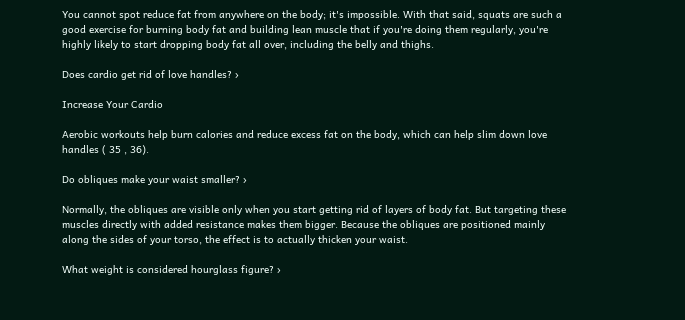You cannot spot reduce fat from anywhere on the body; it's impossible. With that said, squats are such a good exercise for burning body fat and building lean muscle that if you're doing them regularly, you're highly likely to start dropping body fat all over, including the belly and thighs.

Does cardio get rid of love handles? ›

Increase Your Cardio

Aerobic workouts help burn calories and reduce excess fat on the body, which can help slim down love handles ( 35 , 36).

Do obliques make your waist smaller? ›

Normally, the obliques are visible only when you start getting rid of layers of body fat. But targeting these muscles directly with added resistance makes them bigger. Because the obliques are positioned mainly along the sides of your torso, the effect is to actually thicken your waist.

What weight is considered hourglass figure? ›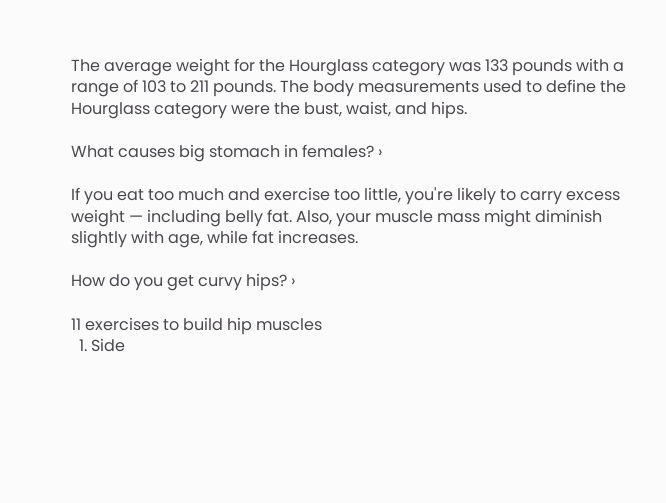The average weight for the Hourglass category was 133 pounds with a range of 103 to 211 pounds. The body measurements used to define the Hourglass category were the bust, waist, and hips.

What causes big stomach in females? ›

If you eat too much and exercise too little, you're likely to carry excess weight — including belly fat. Also, your muscle mass might diminish slightly with age, while fat increases.

How do you get curvy hips? ›

11 exercises to build hip muscles
  1. Side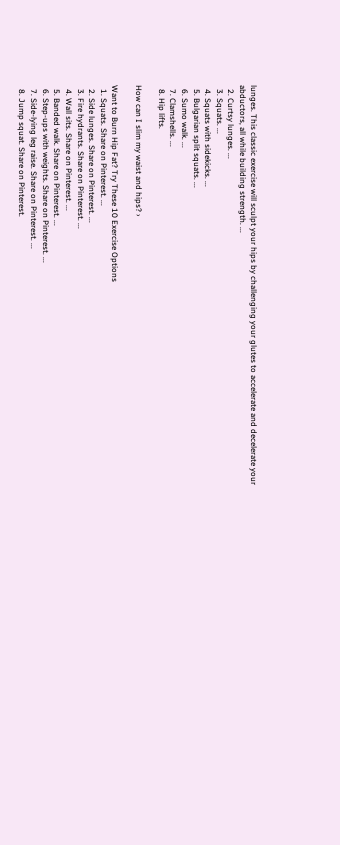lunges. This classic exercise will sculpt your hips by challenging your glutes to accelerate and decelerate your abductors, all while building strength. ...
  2. Curtsy lunges. ...
  3. Squats. ...
  4. Squats with sidekicks. ...
  5. Bulgarian split squats. ...
  6. Sumo walk. ...
  7. Clamshells. ...
  8. Hip lifts.

How can I slim my waist and hips? ›

Want to Burn Hip Fat? Try These 10 Exercise Options
  1. Squats. Share on Pinterest. ...
  2. Side lunges. Share on Pinterest. ...
  3. Fire hydrants. Share on Pinterest. ...
  4. Wall sits. Share on Pinterest. ...
  5. Banded walk. Share on Pinterest. ...
  6. Step-ups with weights. Share on Pinterest. ...
  7. Side-lying leg raise. Share on Pinterest. ...
  8. Jump squat. Share on Pinterest.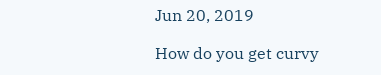Jun 20, 2019

How do you get curvy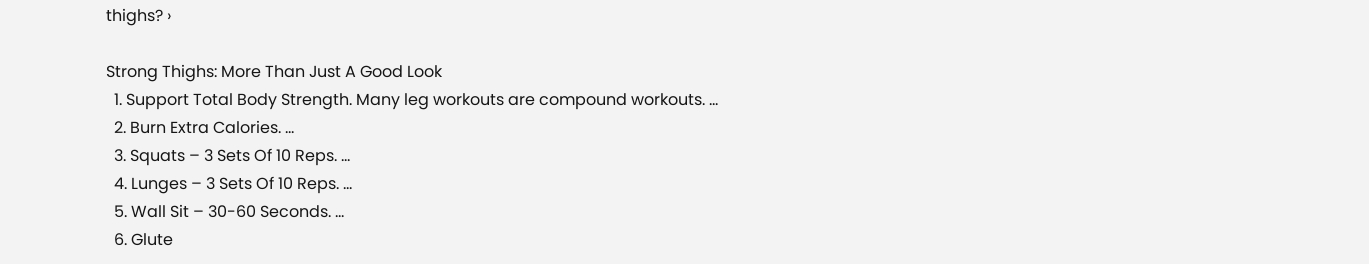thighs? ›

Strong Thighs: More Than Just A Good Look
  1. Support Total Body Strength. Many leg workouts are compound workouts. ...
  2. Burn Extra Calories. ...
  3. Squats – 3 Sets Of 10 Reps. ...
  4. Lunges – 3 Sets Of 10 Reps. ...
  5. Wall Sit – 30-60 Seconds. ...
  6. Glute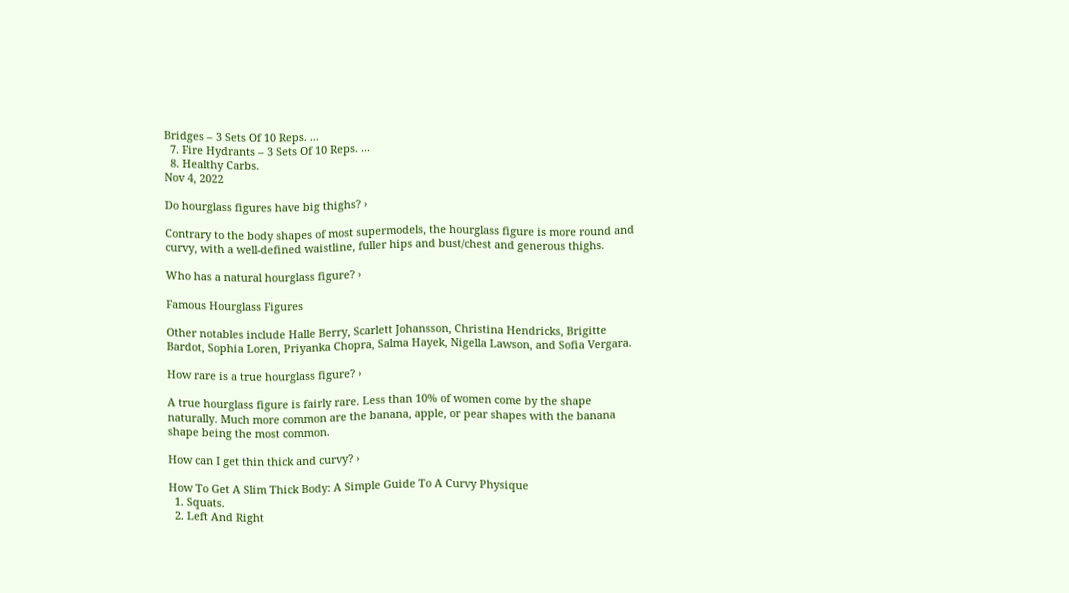Bridges – 3 Sets Of 10 Reps. ...
  7. Fire Hydrants – 3 Sets Of 10 Reps. ...
  8. Healthy Carbs.
Nov 4, 2022

Do hourglass figures have big thighs? ›

Contrary to the body shapes of most supermodels, the hourglass figure is more round and curvy, with a well-defined waistline, fuller hips and bust/chest and generous thighs.

Who has a natural hourglass figure? ›

Famous Hourglass Figures

Other notables include Halle Berry, Scarlett Johansson, Christina Hendricks, Brigitte Bardot, Sophia Loren, Priyanka Chopra, Salma Hayek, Nigella Lawson, and Sofia Vergara.

How rare is a true hourglass figure? ›

A true hourglass figure is fairly rare. Less than 10% of women come by the shape naturally. Much more common are the banana, apple, or pear shapes with the banana shape being the most common.

How can I get thin thick and curvy? ›

How To Get A Slim Thick Body: A Simple Guide To A Curvy Physique
  1. Squats.
  2. Left And Right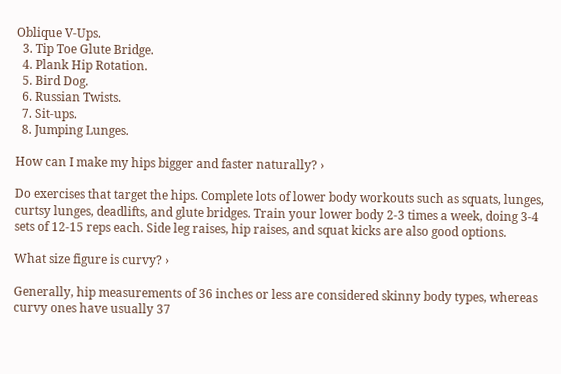Oblique V-Ups.
  3. Tip Toe Glute Bridge.
  4. Plank Hip Rotation.
  5. Bird Dog.
  6. Russian Twists.
  7. Sit-ups.
  8. Jumping Lunges.

How can I make my hips bigger and faster naturally? ›

Do exercises that target the hips. Complete lots of lower body workouts such as squats, lunges, curtsy lunges, deadlifts, and glute bridges. Train your lower body 2-3 times a week, doing 3-4 sets of 12-15 reps each. Side leg raises, hip raises, and squat kicks are also good options.

What size figure is curvy? ›

Generally, hip measurements of 36 inches or less are considered skinny body types, whereas curvy ones have usually 37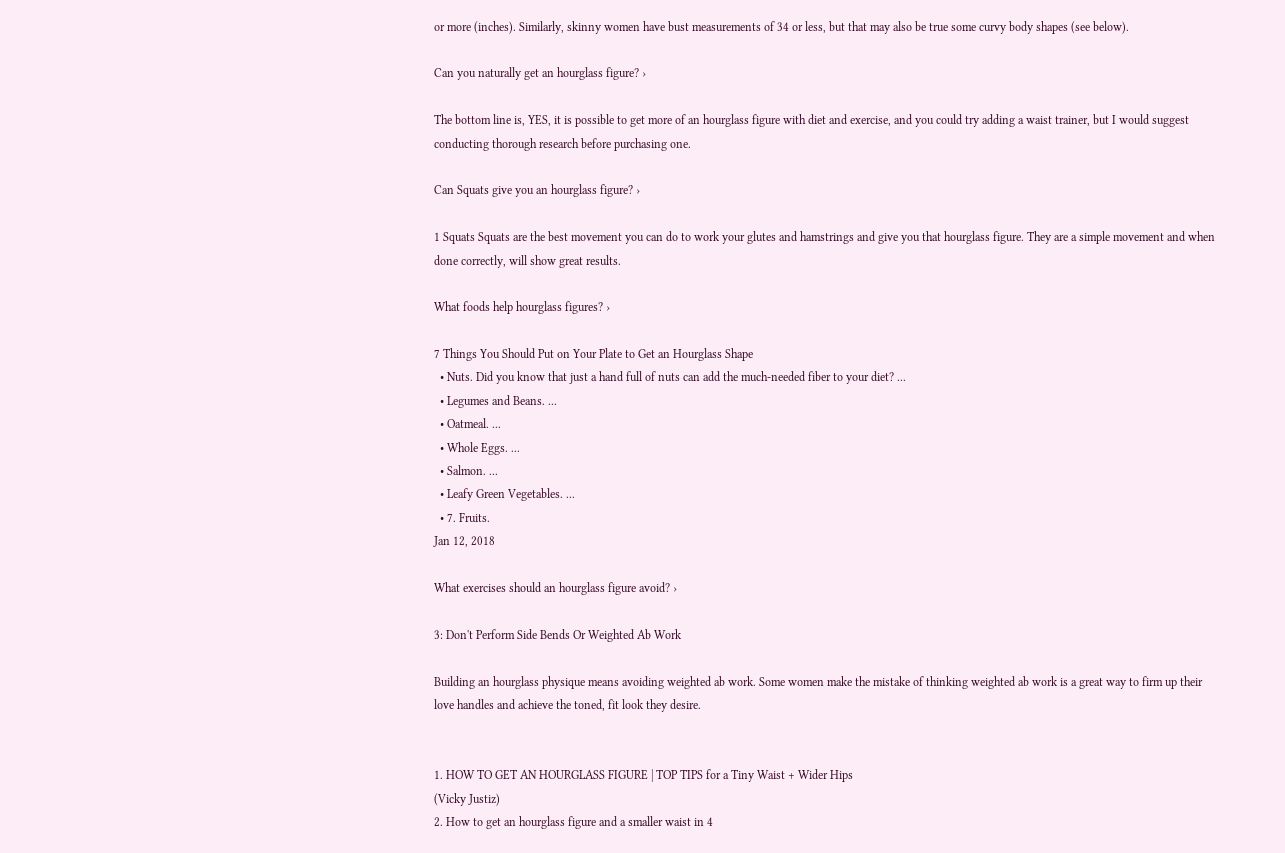or more (inches). Similarly, skinny women have bust measurements of 34 or less, but that may also be true some curvy body shapes (see below).

Can you naturally get an hourglass figure? ›

The bottom line is, YES, it is possible to get more of an hourglass figure with diet and exercise, and you could try adding a waist trainer, but I would suggest conducting thorough research before purchasing one.

Can Squats give you an hourglass figure? ›

1 Squats Squats are the best movement you can do to work your glutes and hamstrings and give you that hourglass figure. They are a simple movement and when done correctly, will show great results.

What foods help hourglass figures? ›

7 Things You Should Put on Your Plate to Get an Hourglass Shape
  • Nuts. Did you know that just a hand full of nuts can add the much-needed fiber to your diet? ...
  • Legumes and Beans. ...
  • Oatmeal. ...
  • Whole Eggs. ...
  • Salmon. ...
  • Leafy Green Vegetables. ...
  • 7. Fruits.
Jan 12, 2018

What exercises should an hourglass figure avoid? ›

3: Don't Perform Side Bends Or Weighted Ab Work

Building an hourglass physique means avoiding weighted ab work. Some women make the mistake of thinking weighted ab work is a great way to firm up their love handles and achieve the toned, fit look they desire.


1. HOW TO GET AN HOURGLASS FIGURE | TOP TIPS for a Tiny Waist + Wider Hips
(Vicky Justiz)
2. How to get an hourglass figure and a smaller waist in 4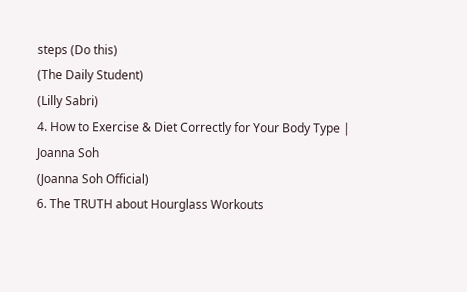steps (Do this)
(The Daily Student)
(Lilly Sabri)
4. How to Exercise & Diet Correctly for Your Body Type | Joanna Soh
(Joanna Soh Official)
6. The TRUTH about Hourglass Workouts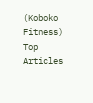(Koboko Fitness)
Top Articles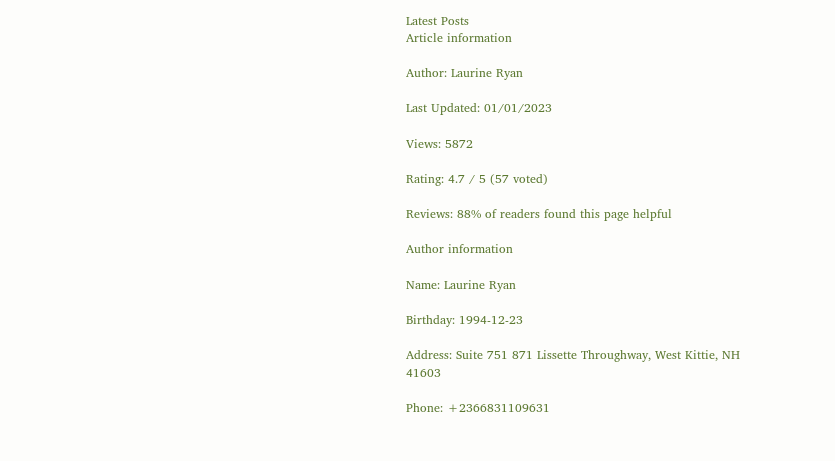Latest Posts
Article information

Author: Laurine Ryan

Last Updated: 01/01/2023

Views: 5872

Rating: 4.7 / 5 (57 voted)

Reviews: 88% of readers found this page helpful

Author information

Name: Laurine Ryan

Birthday: 1994-12-23

Address: Suite 751 871 Lissette Throughway, West Kittie, NH 41603

Phone: +2366831109631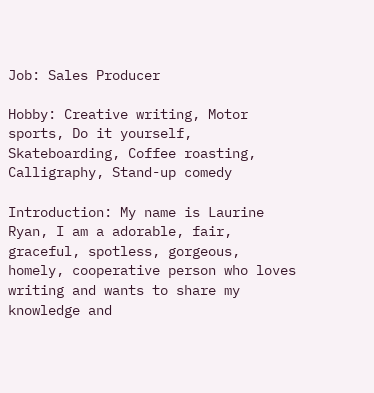Job: Sales Producer

Hobby: Creative writing, Motor sports, Do it yourself, Skateboarding, Coffee roasting, Calligraphy, Stand-up comedy

Introduction: My name is Laurine Ryan, I am a adorable, fair, graceful, spotless, gorgeous, homely, cooperative person who loves writing and wants to share my knowledge and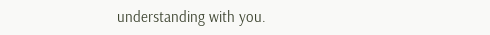understanding with you.